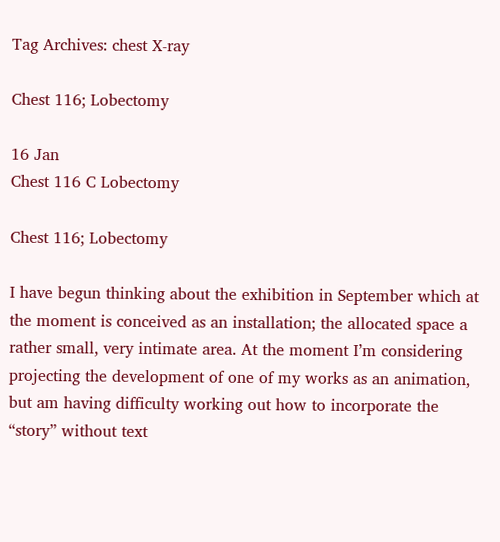Tag Archives: chest X-ray

Chest 116; Lobectomy

16 Jan
Chest 116 C Lobectomy

Chest 116; Lobectomy

I have begun thinking about the exhibition in September which at the moment is conceived as an installation; the allocated space a rather small, very intimate area. At the moment I’m considering projecting the development of one of my works as an animation, but am having difficulty working out how to incorporate the “story” without text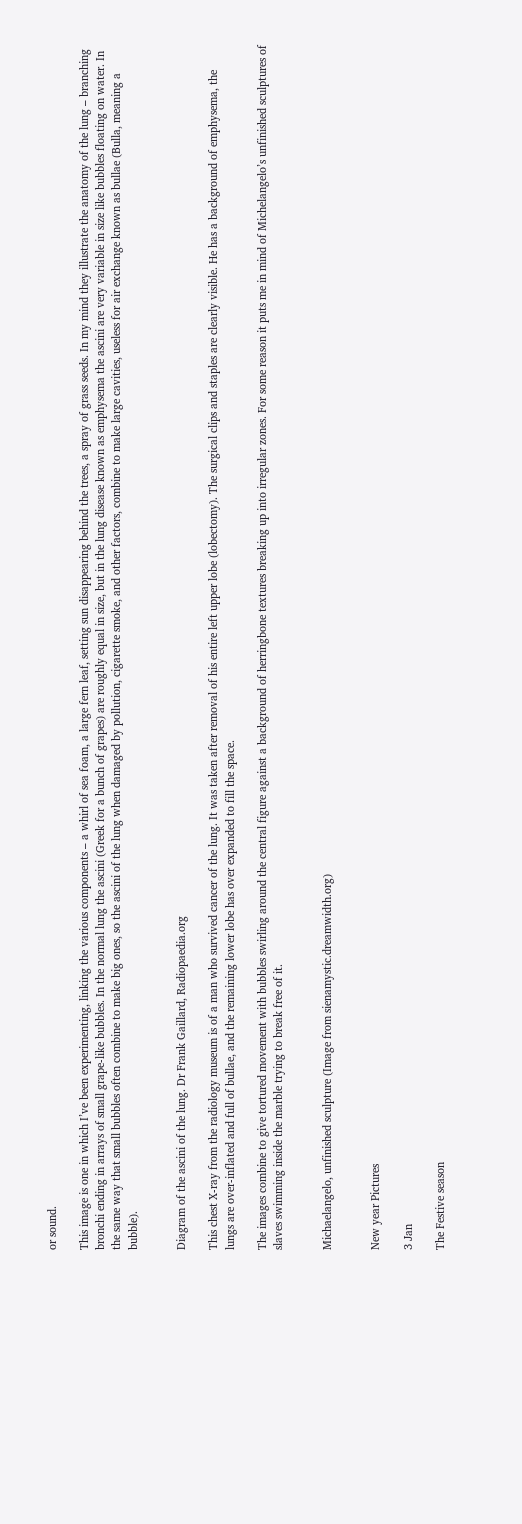or sound.

This image is one in which I’ve been experimenting, linking the various components – a whirl of sea foam, a large fern leaf, setting sun disappearing behind the trees, a spray of grass seeds. In my mind they illustrate the anatomy of the lung – branching bronchi ending in arrays of small grape-like bubbles. In the normal lung the ascini (Greek for a bunch of grapes) are roughly equal in size, but in the lung disease known as emphysema the ascini are very variable in size like bubbles floating on water. In the same way that small bubbles often combine to make big ones, so the ascini of the lung when damaged by pollution, cigarette smoke, and other factors, combine to make large cavities, useless for air exchange known as bullae (Bulla, meaning a bubble).


Diagram of the ascini of the lung. Dr Frank Gaillard, Radiopaedia.org

This chest X-ray from the radiology museum is of a man who survived cancer of the lung. It was taken after removal of his entire left upper lobe (lobectomy). The surgical clips and staples are clearly visible. He has a background of emphysema, the lungs are over-inflated and full of bullae, and the remaining lower lobe has over expanded to fill the space.

The images combine to give tortured movement with bubbles swirling around the central figure against a background of herringbone textures breaking up into irregular zones. For some reason it puts me in mind of Michelangelo’s unfinished sculptures of slaves swimming inside the marble trying to break free of it.


Michaelangelo, unfinished sculpture (Image from sienamystic.dreamwidth.org)


New year Pictures

3 Jan

The Festive season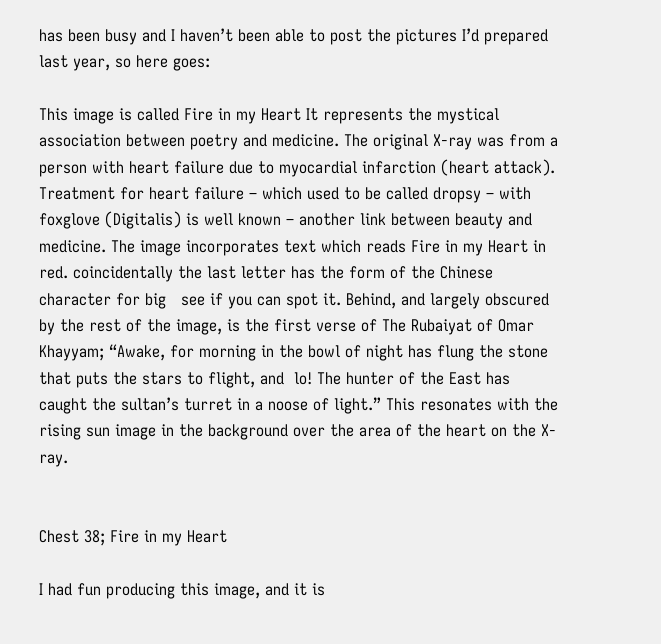has been busy and I haven’t been able to post the pictures I’d prepared last year, so here goes:

This image is called Fire in my Heart It represents the mystical association between poetry and medicine. The original X-ray was from a person with heart failure due to myocardial infarction (heart attack). Treatment for heart failure – which used to be called dropsy – with foxglove (Digitalis) is well known – another link between beauty and medicine. The image incorporates text which reads Fire in my Heart in red. coincidentally the last letter has the form of the Chinese character for big   see if you can spot it. Behind, and largely obscured by the rest of the image, is the first verse of The Rubaiyat of Omar Khayyam; “Awake, for morning in the bowl of night has flung the stone that puts the stars to flight, and  lo! The hunter of the East has caught the sultan’s turret in a noose of light.” This resonates with the rising sun image in the background over the area of the heart on the X-ray.


Chest 38; Fire in my Heart

I had fun producing this image, and it is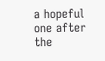a hopeful one after the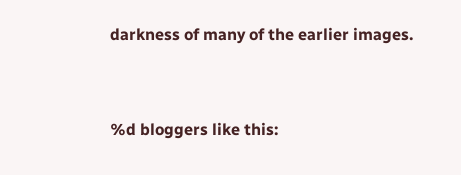darkness of many of the earlier images.


%d bloggers like this: